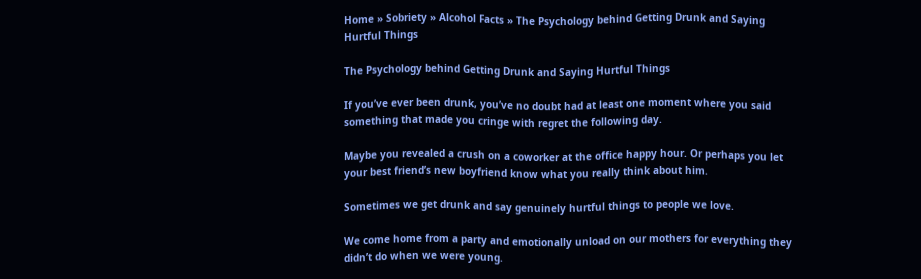Home » Sobriety » Alcohol Facts » The Psychology behind Getting Drunk and Saying Hurtful Things

The Psychology behind Getting Drunk and Saying Hurtful Things

If you’ve ever been drunk, you’ve no doubt had at least one moment where you said something that made you cringe with regret the following day.

Maybe you revealed a crush on a coworker at the office happy hour. Or perhaps you let your best friend’s new boyfriend know what you really think about him.

Sometimes we get drunk and say genuinely hurtful things to people we love.

We come home from a party and emotionally unload on our mothers for everything they didn’t do when we were young.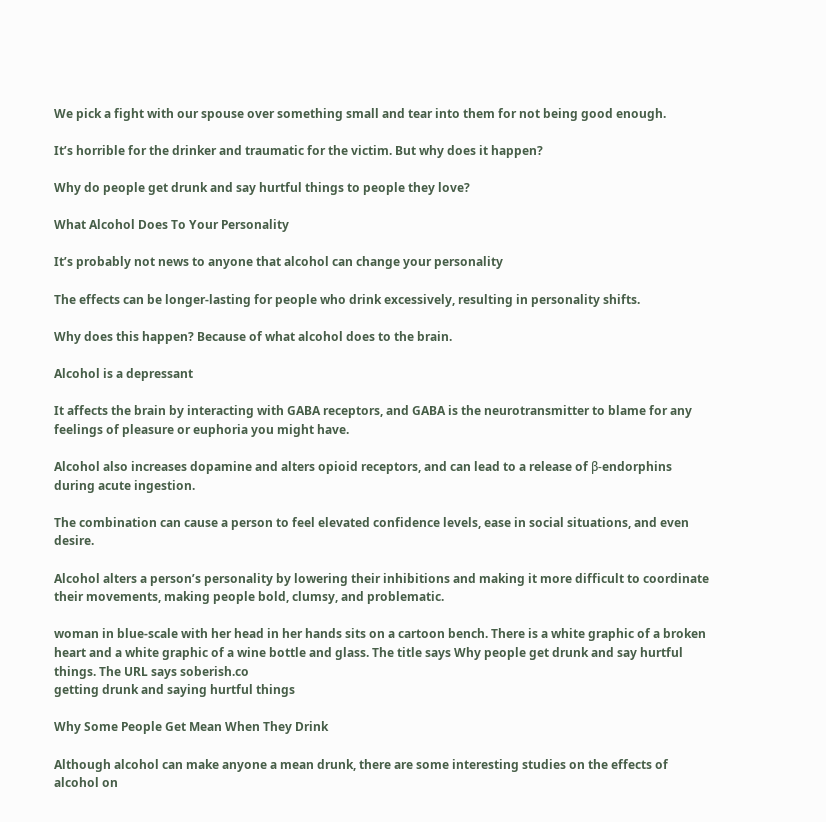We pick a fight with our spouse over something small and tear into them for not being good enough.

It’s horrible for the drinker and traumatic for the victim. But why does it happen?

Why do people get drunk and say hurtful things to people they love?

What Alcohol Does To Your Personality

It’s probably not news to anyone that alcohol can change your personality

The effects can be longer-lasting for people who drink excessively, resulting in personality shifts.

Why does this happen? Because of what alcohol does to the brain.

Alcohol is a depressant

It affects the brain by interacting with GABA receptors, and GABA is the neurotransmitter to blame for any feelings of pleasure or euphoria you might have.

Alcohol also increases dopamine and alters opioid receptors, and can lead to a release of β-endorphins during acute ingestion.

The combination can cause a person to feel elevated confidence levels, ease in social situations, and even desire.

Alcohol alters a person’s personality by lowering their inhibitions and making it more difficult to coordinate their movements, making people bold, clumsy, and problematic.

woman in blue-scale with her head in her hands sits on a cartoon bench. There is a white graphic of a broken heart and a white graphic of a wine bottle and glass. The title says Why people get drunk and say hurtful things. The URL says soberish.co
getting drunk and saying hurtful things

Why Some People Get Mean When They Drink

Although alcohol can make anyone a mean drunk, there are some interesting studies on the effects of alcohol on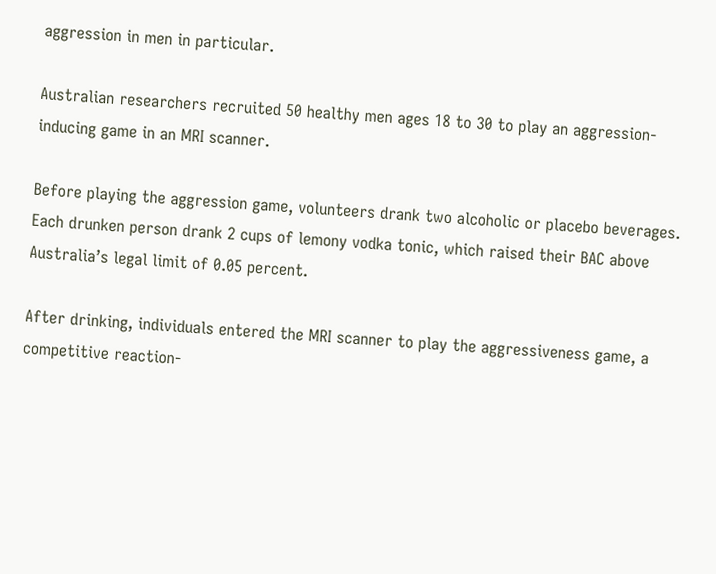aggression in men in particular.

Australian researchers recruited 50 healthy men ages 18 to 30 to play an aggression-inducing game in an MRI scanner.

Before playing the aggression game, volunteers drank two alcoholic or placebo beverages. Each drunken person drank 2 cups of lemony vodka tonic, which raised their BAC above Australia’s legal limit of 0.05 percent.

After drinking, individuals entered the MRI scanner to play the aggressiveness game, a competitive reaction-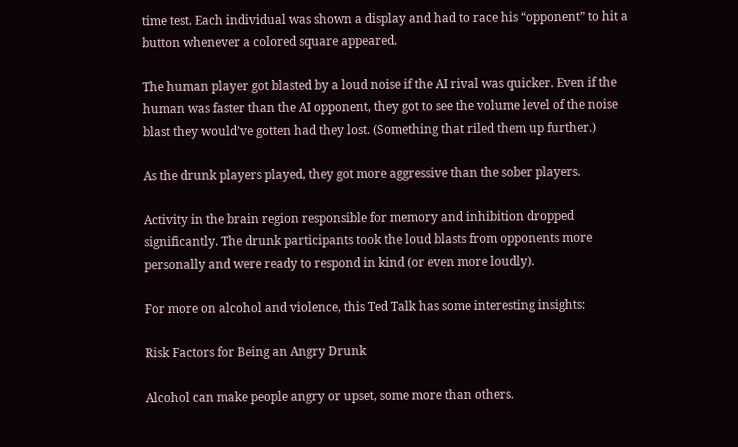time test. Each individual was shown a display and had to race his “opponent” to hit a button whenever a colored square appeared.

The human player got blasted by a loud noise if the AI rival was quicker. Even if the human was faster than the AI opponent, they got to see the volume level of the noise blast they would’ve gotten had they lost. (Something that riled them up further.)

As the drunk players played, they got more aggressive than the sober players.

Activity in the brain region responsible for memory and inhibition dropped significantly. The drunk participants took the loud blasts from opponents more personally and were ready to respond in kind (or even more loudly).

For more on alcohol and violence, this Ted Talk has some interesting insights:

Risk Factors for Being an Angry Drunk

Alcohol can make people angry or upset, some more than others.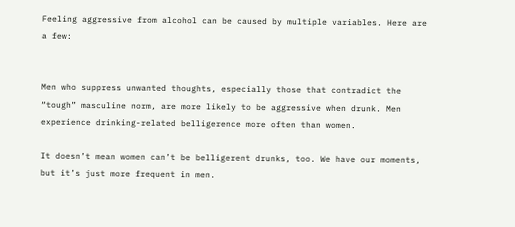Feeling aggressive from alcohol can be caused by multiple variables. Here are a few:


Men who suppress unwanted thoughts, especially those that contradict the “tough” masculine norm, are more likely to be aggressive when drunk. Men experience drinking-related belligerence more often than women.

It doesn’t mean women can’t be belligerent drunks, too. We have our moments, but it’s just more frequent in men.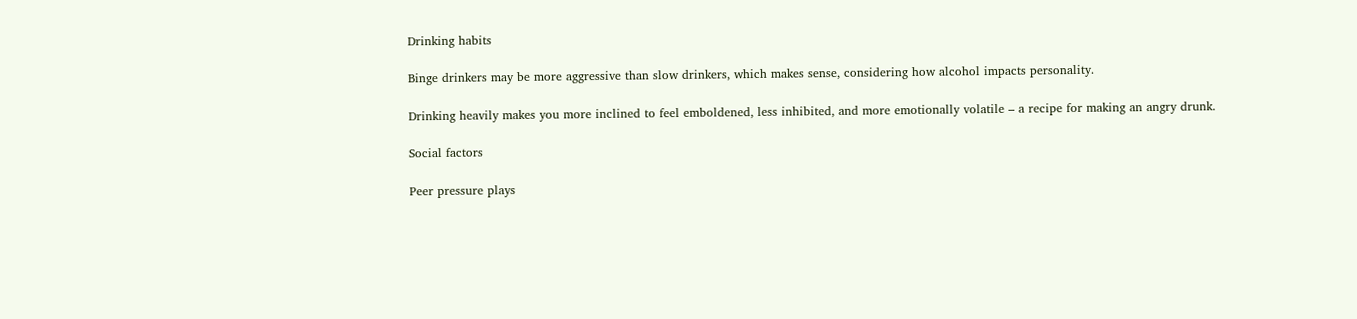Drinking habits

Binge drinkers may be more aggressive than slow drinkers, which makes sense, considering how alcohol impacts personality.

Drinking heavily makes you more inclined to feel emboldened, less inhibited, and more emotionally volatile – a recipe for making an angry drunk.

Social factors

Peer pressure plays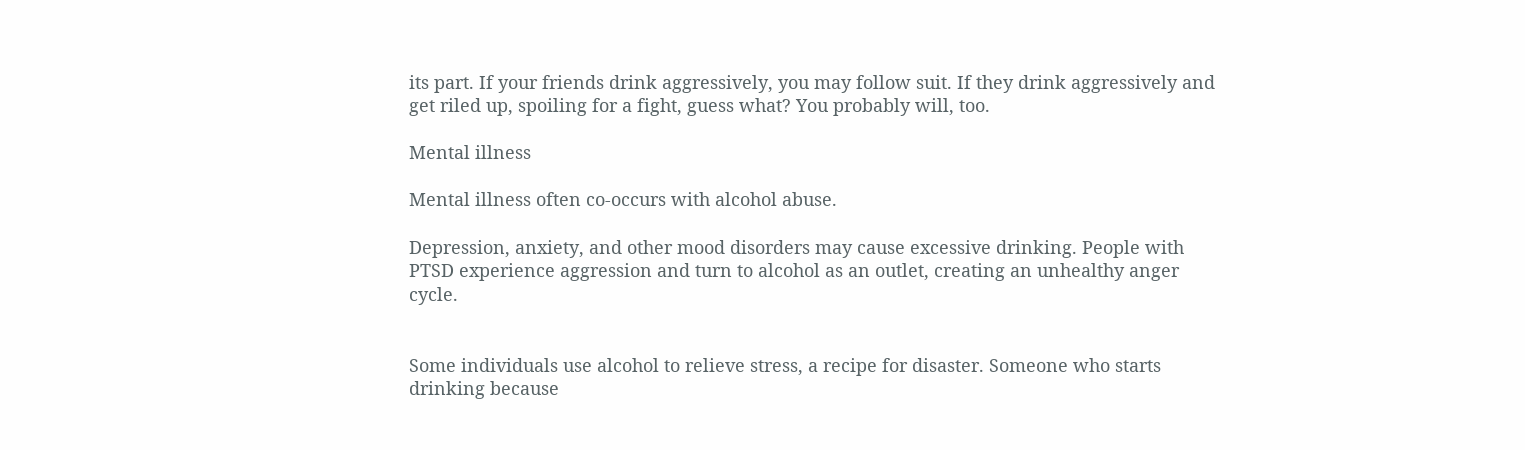its part. If your friends drink aggressively, you may follow suit. If they drink aggressively and get riled up, spoiling for a fight, guess what? You probably will, too.

Mental illness

Mental illness often co-occurs with alcohol abuse.

Depression, anxiety, and other mood disorders may cause excessive drinking. People with PTSD experience aggression and turn to alcohol as an outlet, creating an unhealthy anger cycle.


Some individuals use alcohol to relieve stress, a recipe for disaster. Someone who starts drinking because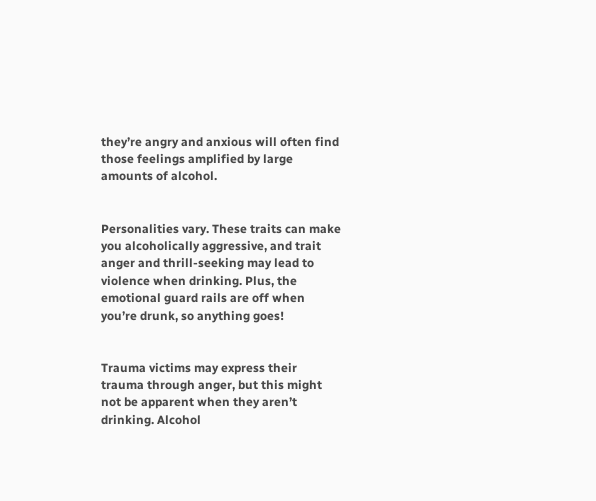they’re angry and anxious will often find those feelings amplified by large amounts of alcohol.


Personalities vary. These traits can make you alcoholically aggressive, and trait anger and thrill-seeking may lead to violence when drinking. Plus, the emotional guard rails are off when you’re drunk, so anything goes!


Trauma victims may express their trauma through anger, but this might not be apparent when they aren’t drinking. Alcohol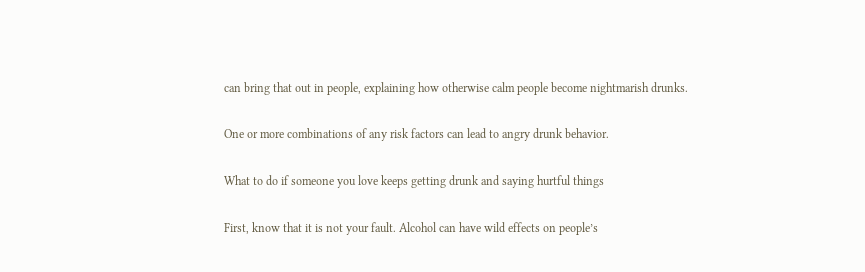can bring that out in people, explaining how otherwise calm people become nightmarish drunks.

One or more combinations of any risk factors can lead to angry drunk behavior.

What to do if someone you love keeps getting drunk and saying hurtful things

First, know that it is not your fault. Alcohol can have wild effects on people’s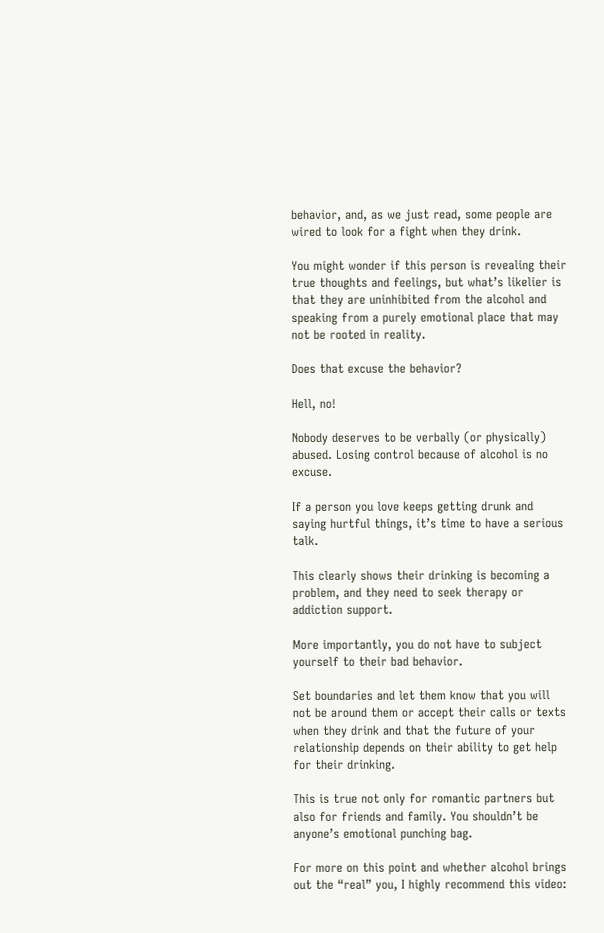behavior, and, as we just read, some people are wired to look for a fight when they drink.

You might wonder if this person is revealing their true thoughts and feelings, but what’s likelier is that they are uninhibited from the alcohol and speaking from a purely emotional place that may not be rooted in reality.

Does that excuse the behavior?

Hell, no!

Nobody deserves to be verbally (or physically) abused. Losing control because of alcohol is no excuse.

If a person you love keeps getting drunk and saying hurtful things, it’s time to have a serious talk.

This clearly shows their drinking is becoming a problem, and they need to seek therapy or addiction support.

More importantly, you do not have to subject yourself to their bad behavior.

Set boundaries and let them know that you will not be around them or accept their calls or texts when they drink and that the future of your relationship depends on their ability to get help for their drinking.

This is true not only for romantic partners but also for friends and family. You shouldn’t be anyone’s emotional punching bag.

For more on this point and whether alcohol brings out the “real” you, I highly recommend this video: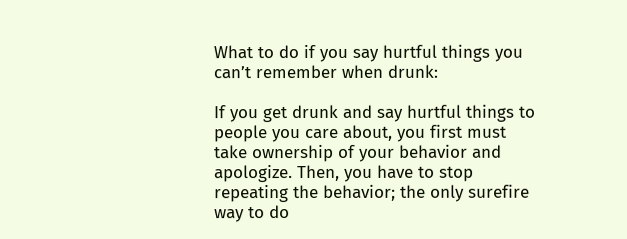What to do if you say hurtful things you can’t remember when drunk:

If you get drunk and say hurtful things to people you care about, you first must take ownership of your behavior and apologize. Then, you have to stop repeating the behavior; the only surefire way to do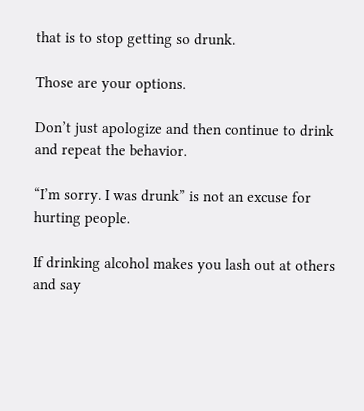that is to stop getting so drunk.

Those are your options.

Don’t just apologize and then continue to drink and repeat the behavior.

“I’m sorry. I was drunk” is not an excuse for hurting people.

If drinking alcohol makes you lash out at others and say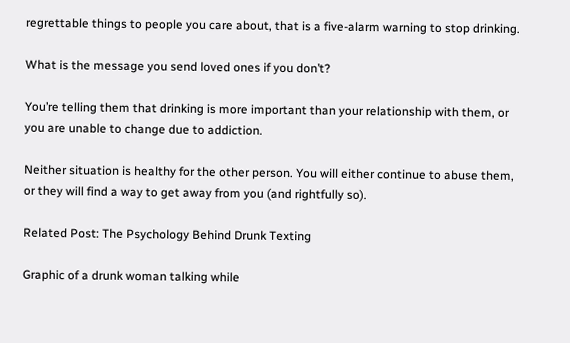regrettable things to people you care about, that is a five-alarm warning to stop drinking.

What is the message you send loved ones if you don’t?

You’re telling them that drinking is more important than your relationship with them, or you are unable to change due to addiction.

Neither situation is healthy for the other person. You will either continue to abuse them, or they will find a way to get away from you (and rightfully so).

Related Post: The Psychology Behind Drunk Texting

Graphic of a drunk woman talking while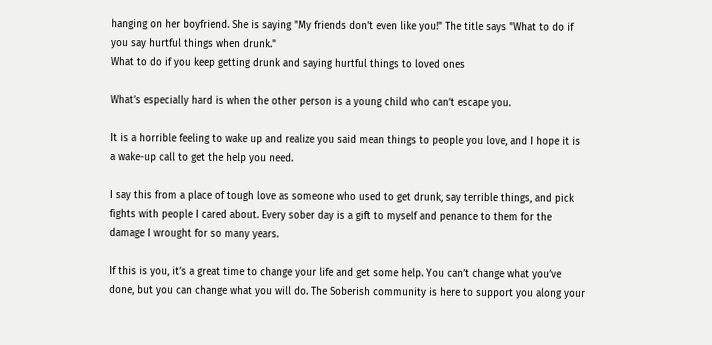hanging on her boyfriend. She is saying "My friends don't even like you!" The title says "What to do if you say hurtful things when drunk."
What to do if you keep getting drunk and saying hurtful things to loved ones

What’s especially hard is when the other person is a young child who can’t escape you.

It is a horrible feeling to wake up and realize you said mean things to people you love, and I hope it is a wake-up call to get the help you need.

I say this from a place of tough love as someone who used to get drunk, say terrible things, and pick fights with people I cared about. Every sober day is a gift to myself and penance to them for the damage I wrought for so many years.

If this is you, it’s a great time to change your life and get some help. You can’t change what you’ve done, but you can change what you will do. The Soberish community is here to support you along your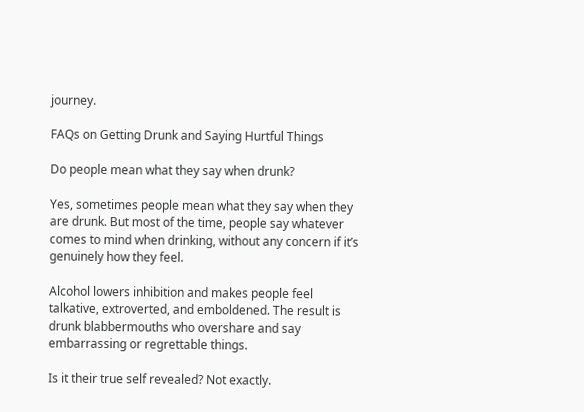journey.

FAQs on Getting Drunk and Saying Hurtful Things

Do people mean what they say when drunk?

Yes, sometimes people mean what they say when they are drunk. But most of the time, people say whatever comes to mind when drinking, without any concern if it’s genuinely how they feel.

Alcohol lowers inhibition and makes people feel talkative, extroverted, and emboldened. The result is drunk blabbermouths who overshare and say embarrassing or regrettable things.

Is it their true self revealed? Not exactly.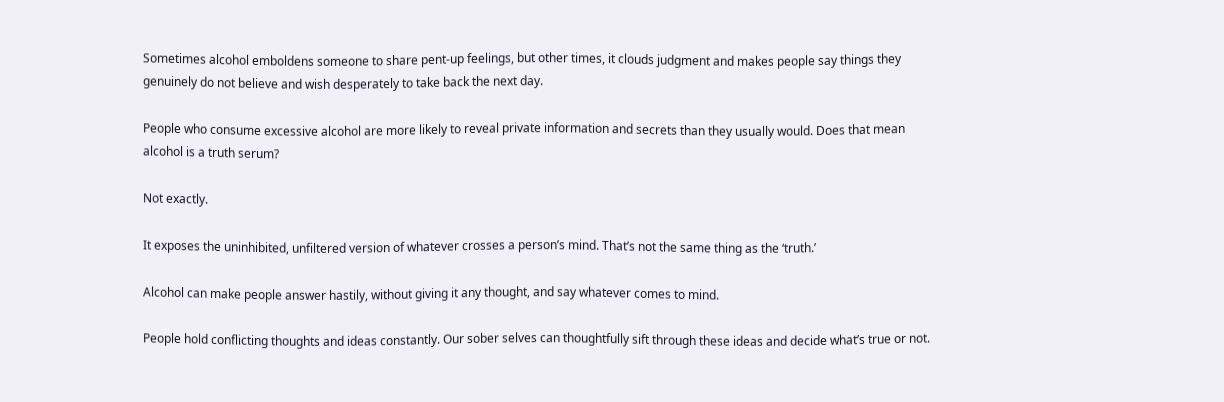Sometimes alcohol emboldens someone to share pent-up feelings, but other times, it clouds judgment and makes people say things they genuinely do not believe and wish desperately to take back the next day.

People who consume excessive alcohol are more likely to reveal private information and secrets than they usually would. Does that mean alcohol is a truth serum?

Not exactly.

It exposes the uninhibited, unfiltered version of whatever crosses a person’s mind. That’s not the same thing as the ‘truth.’

Alcohol can make people answer hastily, without giving it any thought, and say whatever comes to mind.

People hold conflicting thoughts and ideas constantly. Our sober selves can thoughtfully sift through these ideas and decide what’s true or not.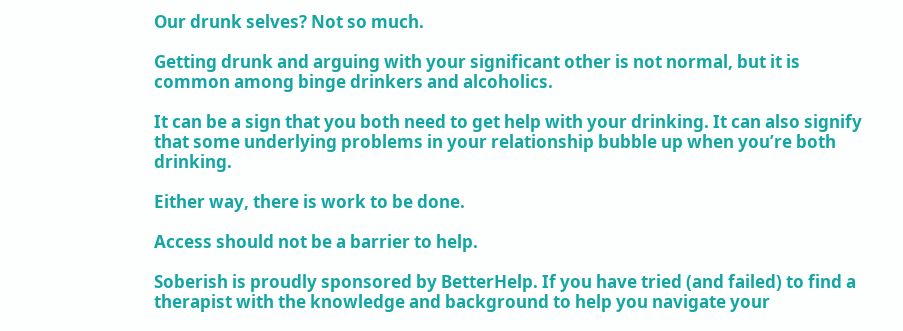Our drunk selves? Not so much.

Getting drunk and arguing with your significant other is not normal, but it is common among binge drinkers and alcoholics.

It can be a sign that you both need to get help with your drinking. It can also signify that some underlying problems in your relationship bubble up when you’re both drinking.

Either way, there is work to be done.

Access should not be a barrier to help.

Soberish is proudly sponsored by BetterHelp. If you have tried (and failed) to find a therapist with the knowledge and background to help you navigate your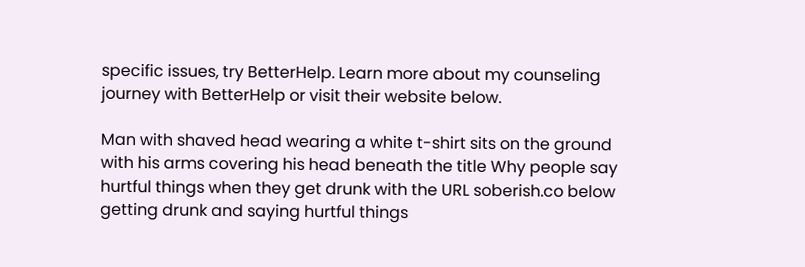specific issues, try BetterHelp. Learn more about my counseling journey with BetterHelp or visit their website below.

Man with shaved head wearing a white t-shirt sits on the ground with his arms covering his head beneath the title Why people say hurtful things when they get drunk with the URL soberish.co below
getting drunk and saying hurtful things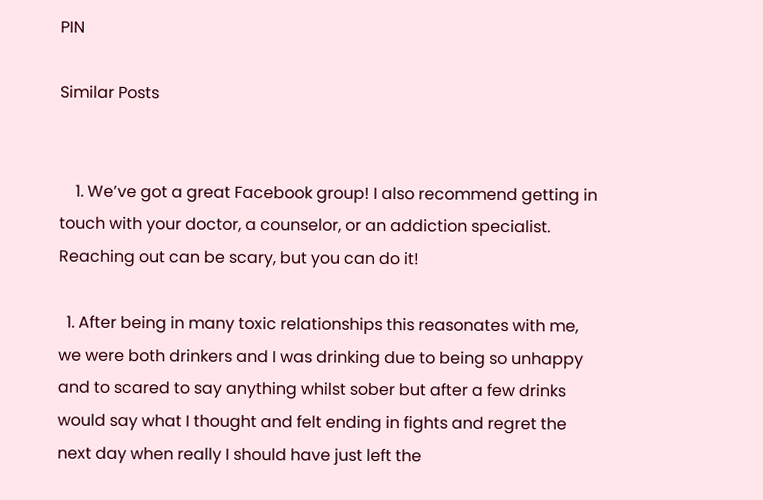PIN

Similar Posts


    1. We’ve got a great Facebook group! I also recommend getting in touch with your doctor, a counselor, or an addiction specialist. Reaching out can be scary, but you can do it!

  1. After being in many toxic relationships this reasonates with me, we were both drinkers and I was drinking due to being so unhappy and to scared to say anything whilst sober but after a few drinks would say what I thought and felt ending in fights and regret the next day when really I should have just left the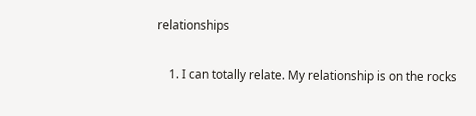relationships

    1. I can totally relate. My relationship is on the rocks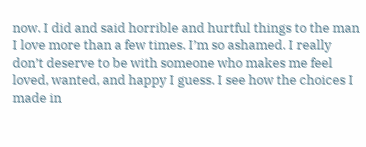now. I did and said horrible and hurtful things to the man I love more than a few times. I’m so ashamed. I really don’t deserve to be with someone who makes me feel loved, wanted, and happy I guess. I see how the choices I made in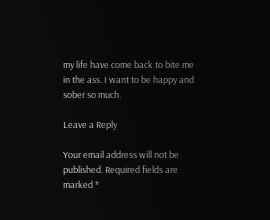my life have come back to bite me in the ass. I want to be happy and sober so much.

Leave a Reply

Your email address will not be published. Required fields are marked *